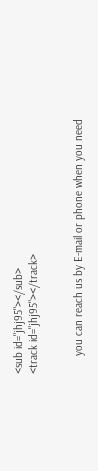<sub id="jhj95"></sub>
<track id="jhj95"></track>


      you can reach us by E-mail or phone when you need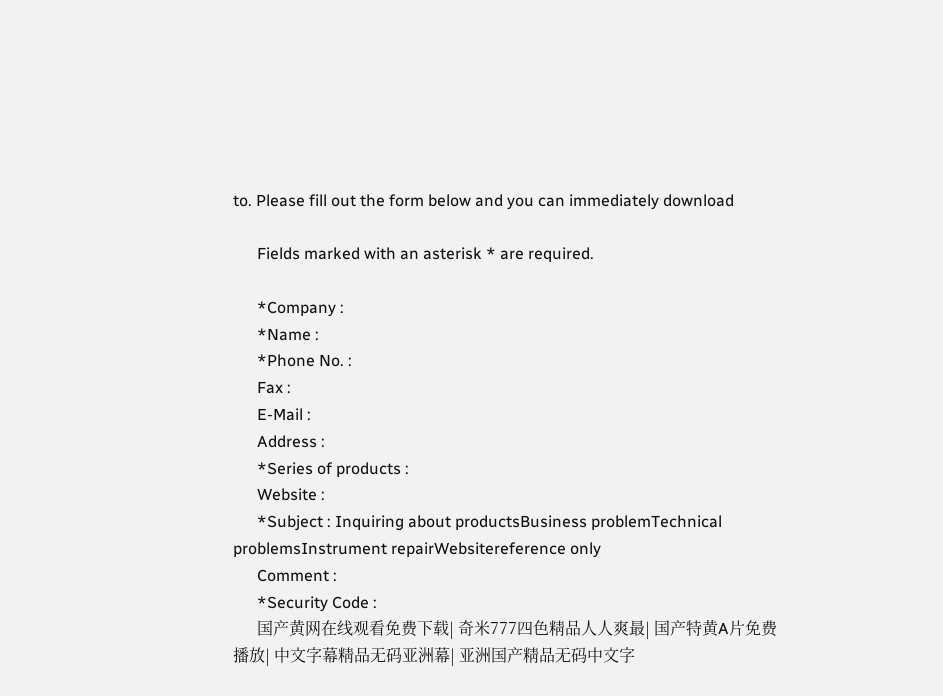to. Please fill out the form below and you can immediately download

      Fields marked with an asterisk * are required.

      *Company :
      *Name :
      *Phone No. :
      Fax :
      E-Mail :
      Address :
      *Series of products :
      Website :
      *Subject : Inquiring about productsBusiness problemTechnical problemsInstrument repairWebsitereference only
      Comment :
      *Security Code :
      国产黄网在线观看免费下载| 奇米777四色精品人人爽最| 国产特黄A片免费播放| 中文字幕精品无码亚洲幕| 亚洲国产精品无码中文字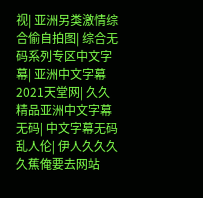视| 亚洲另类激情综合偷自拍图| 综合无码系列专区中文字幕| 亚洲中文字幕2021天堂网| 久久精品亚洲中文字幕无码| 中文字幕无码乱人伦| 伊人久久久久蕉俺要去网站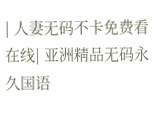| 人妻无码不卡免费看在线| 亚洲精品无码永久国语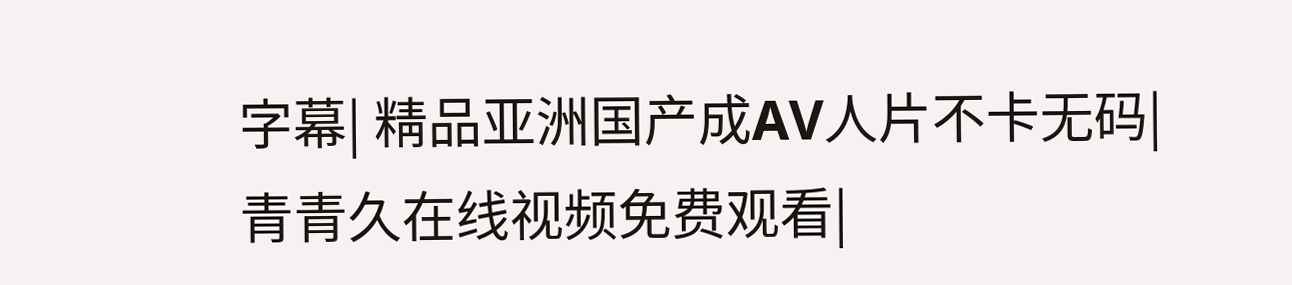字幕| 精品亚洲国产成AV人片不卡无码| 青青久在线视频免费观看|